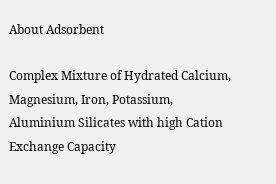About Adsorbent

Complex Mixture of Hydrated Calcium, Magnesium, Iron, Potassium, Aluminium Silicates with high Cation Exchange Capacity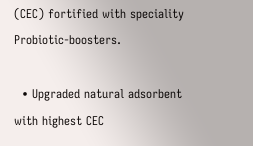(CEC) fortified with speciality Probiotic-boosters.

  • Upgraded natural adsorbent with highest CEC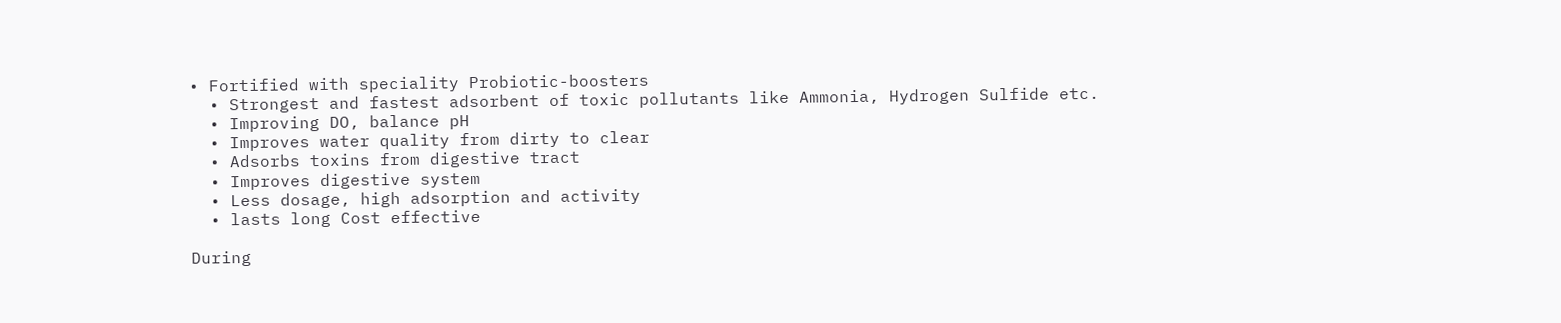• Fortified with speciality Probiotic-boosters
  • Strongest and fastest adsorbent of toxic pollutants like Ammonia, Hydrogen Sulfide etc.
  • Improving DO, balance pH
  • Improves water quality from dirty to clear
  • Adsorbs toxins from digestive tract
  • Improves digestive system
  • Less dosage, high adsorption and activity
  • lasts long Cost effective

During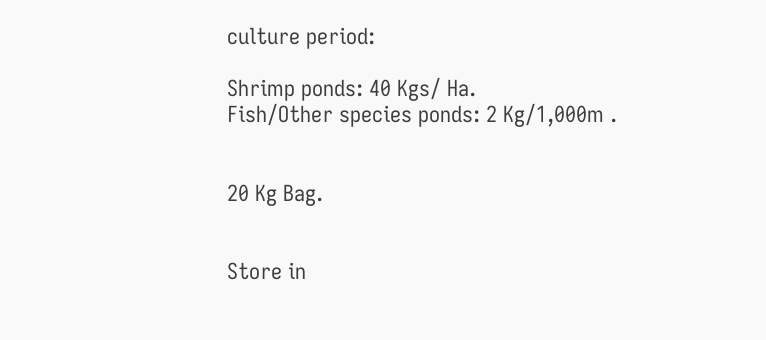culture period:

Shrimp ponds: 40 Kgs/ Ha.
Fish/Other species ponds: 2 Kg/1,000m .


20 Kg Bag.


Store in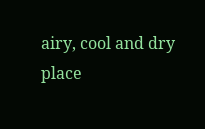airy, cool and dry place